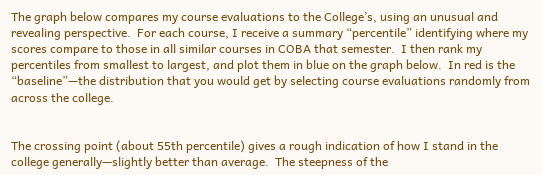The graph below compares my course evaluations to the College’s, using an unusual and revealing perspective.  For each course, I receive a summary “percentile” identifying where my scores compare to those in all similar courses in COBA that semester.  I then rank my percentiles from smallest to largest, and plot them in blue on the graph below.  In red is the “baseline”—the distribution that you would get by selecting course evaluations randomly from across the college.


The crossing point (about 55th percentile) gives a rough indication of how I stand in the college generally—slightly better than average.  The steepness of the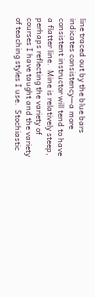line traced out by the blue bars indicates consistency—a more consistent instructor will tend to have a flatter line.  Mine is relatively steep, perhaps reflecting the variety of courses I have taught and the variety of teaching styles I use.  Stochiastic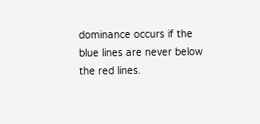dominance occurs if the blue lines are never below the red lines.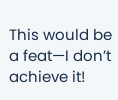This would be a feat—I don’t achieve it!